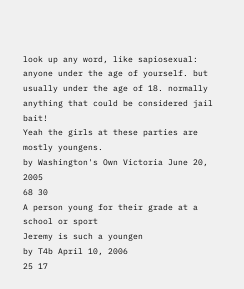look up any word, like sapiosexual:
anyone under the age of yourself. but usually under the age of 18. normally anything that could be considered jail bait!
Yeah the girls at these parties are mostly youngens.
by Washington's Own Victoria June 20, 2005
68 30
A person young for their grade at a school or sport
Jeremy is such a youngen
by T4b April 10, 2006
25 17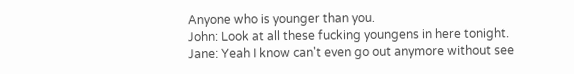Anyone who is younger than you.
John: Look at all these fucking youngens in here tonight.
Jane: Yeah I know can't even go out anymore without see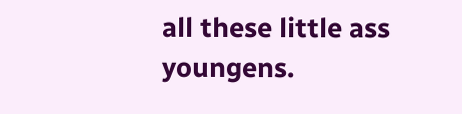all these little ass youngens.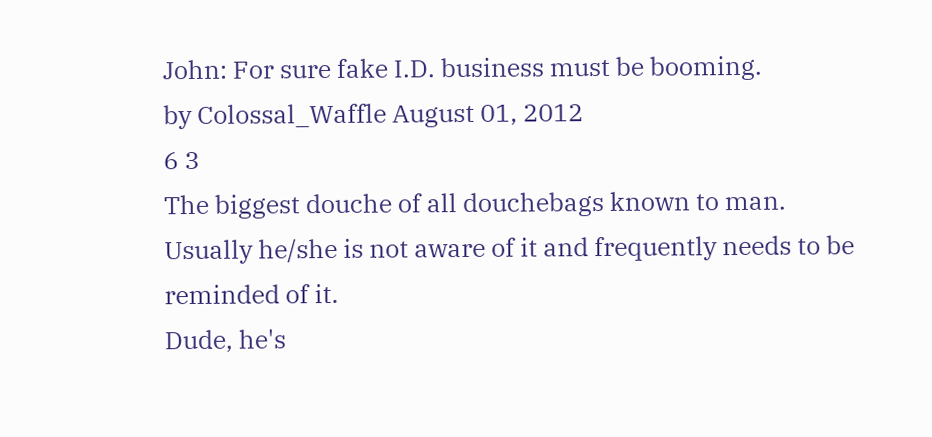John: For sure fake I.D. business must be booming.
by Colossal_Waffle August 01, 2012
6 3
The biggest douche of all douchebags known to man. Usually he/she is not aware of it and frequently needs to be reminded of it.
Dude, he's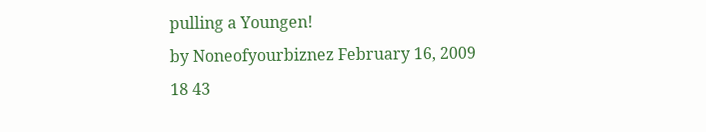pulling a Youngen!
by Noneofyourbiznez February 16, 2009
18 43